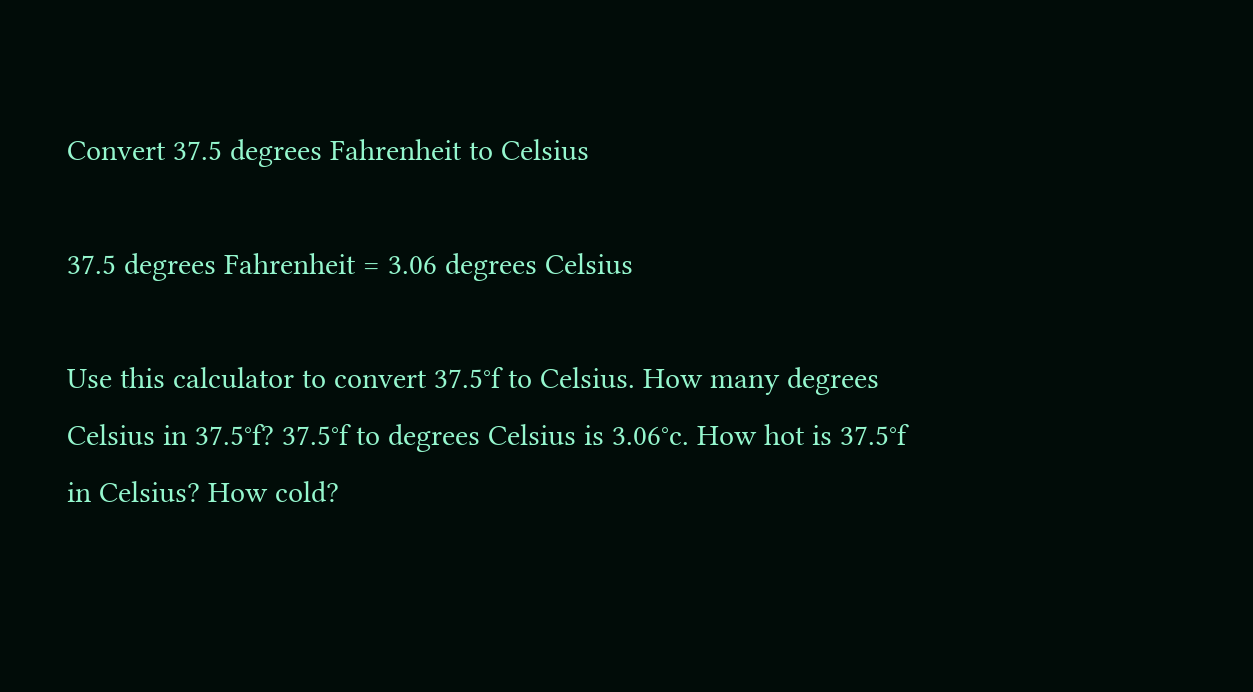Convert 37.5 degrees Fahrenheit to Celsius

37.5 degrees Fahrenheit = 3.06 degrees Celsius

Use this calculator to convert 37.5°f to Celsius. How many degrees Celsius in 37.5°f? 37.5°f to degrees Celsius is 3.06°c. How hot is 37.5°f in Celsius? How cold?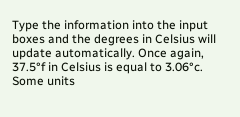Type the information into the input boxes and the degrees in Celsius will update automatically. Once again, 37.5°f in Celsius is equal to 3.06°c. Some units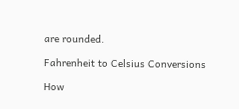are rounded.

Fahrenheit to Celsius Conversions

How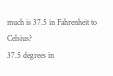much is 37.5 in Fahrenheit to Celsius?
37.5 degrees in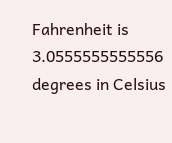Fahrenheit is 3.0555555555556 degrees in Celsius